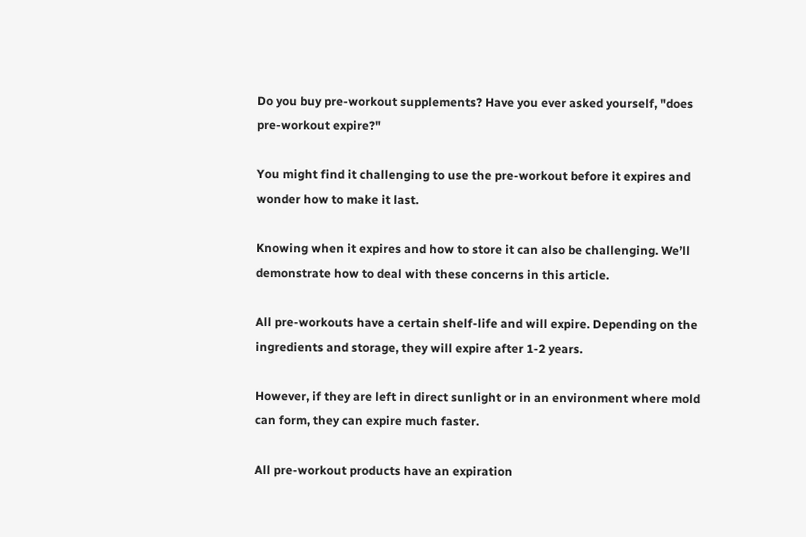Do you buy pre-workout supplements? Have you ever asked yourself, "does pre-workout expire?"

You might find it challenging to use the pre-workout before it expires and wonder how to make it last.

Knowing when it expires and how to store it can also be challenging. We’ll demonstrate how to deal with these concerns in this article.

All pre-workouts have a certain shelf-life and will expire. Depending on the ingredients and storage, they will expire after 1-2 years.

However, if they are left in direct sunlight or in an environment where mold can form, they can expire much faster.

All pre-workout products have an expiration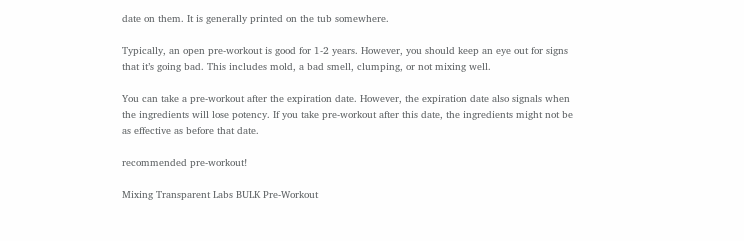date on them. It is generally printed on the tub somewhere.

Typically, an open pre-workout is good for 1-2 years. However, you should keep an eye out for signs that it’s going bad. This includes mold, a bad smell, clumping, or not mixing well.

You can take a pre-workout after the expiration date. However, the expiration date also signals when the ingredients will lose potency. If you take pre-workout after this date, the ingredients might not be as effective as before that date.

recommended pre-workout!

Mixing Transparent Labs BULK Pre-Workout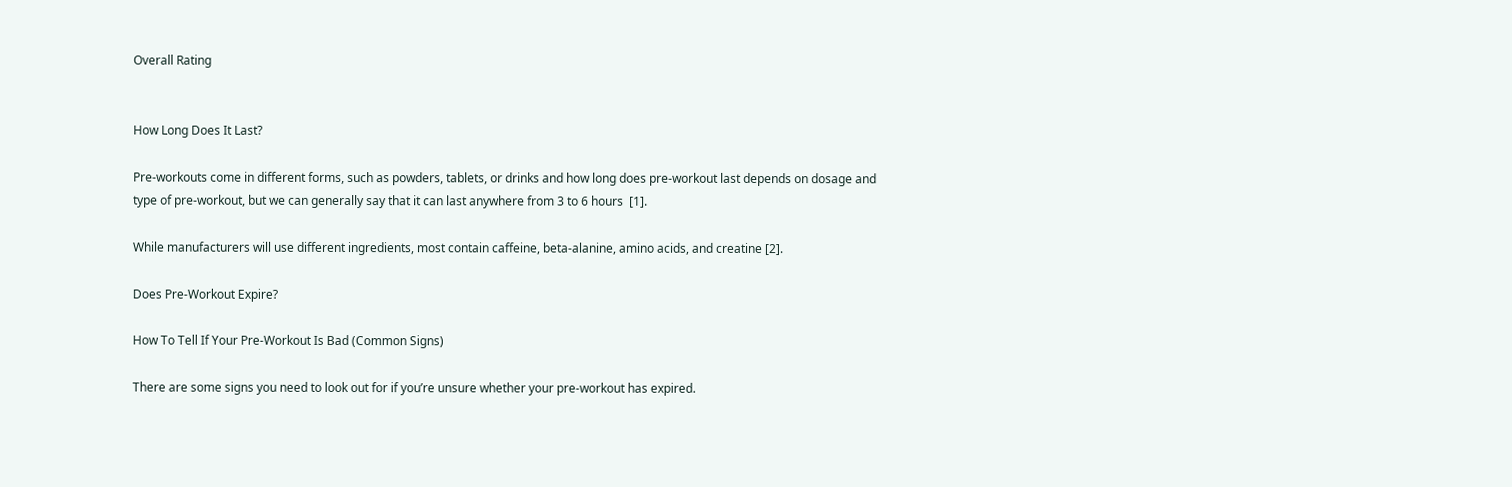Overall Rating


How Long Does It Last?

Pre-workouts come in different forms, such as powders, tablets, or drinks and how long does pre-workout last depends on dosage and type of pre-workout, but we can generally say that it can last anywhere from 3 to 6 hours  [1].

While manufacturers will use different ingredients, most contain caffeine, beta-alanine, amino acids, and creatine [2].

Does Pre-Workout Expire?

How To Tell If Your Pre-Workout Is Bad (Common Signs)

There are some signs you need to look out for if you’re unsure whether your pre-workout has expired.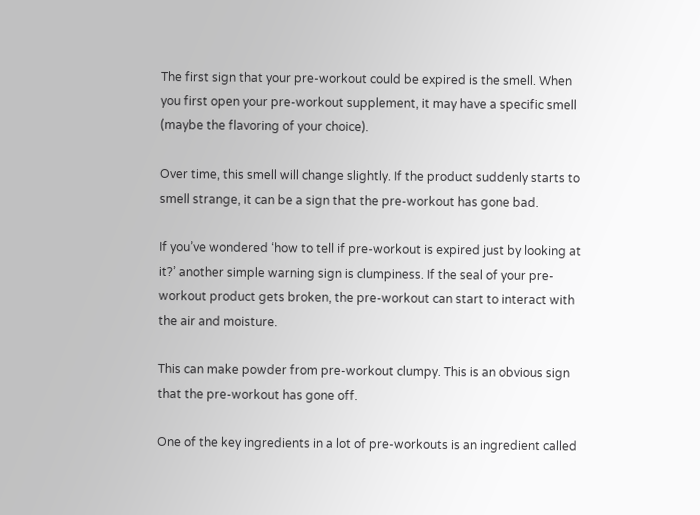The first sign that your pre-workout could be expired is the smell. When you first open your pre-workout supplement, it may have a specific smell (maybe the flavoring of your choice).

Over time, this smell will change slightly. If the product suddenly starts to smell strange, it can be a sign that the pre-workout has gone bad.

If you’ve wondered ‘how to tell if pre-workout is expired just by looking at it?’ another simple warning sign is clumpiness. If the seal of your pre-workout product gets broken, the pre-workout can start to interact with the air and moisture.

This can make powder from pre-workout clumpy. This is an obvious sign that the pre-workout has gone off.

One of the key ingredients in a lot of pre-workouts is an ingredient called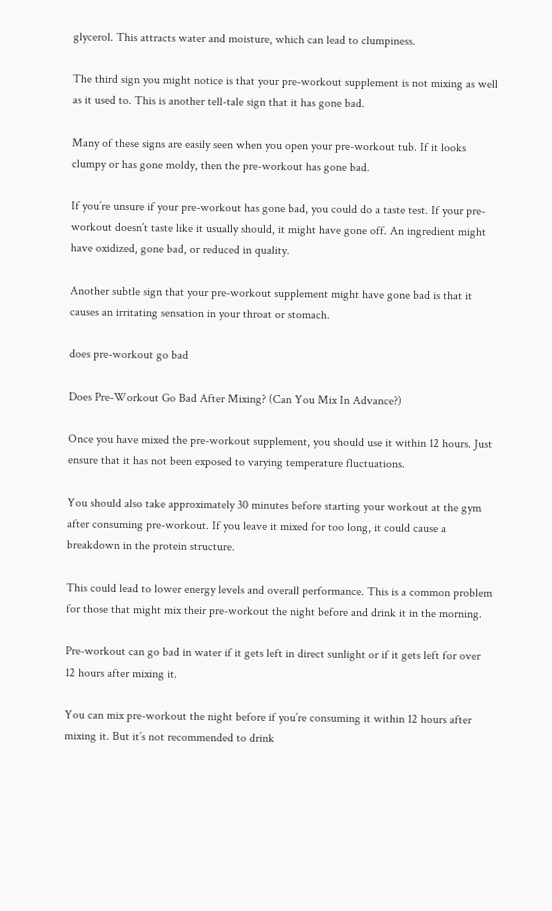glycerol. This attracts water and moisture, which can lead to clumpiness.

The third sign you might notice is that your pre-workout supplement is not mixing as well as it used to. This is another tell-tale sign that it has gone bad.

Many of these signs are easily seen when you open your pre-workout tub. If it looks clumpy or has gone moldy, then the pre-workout has gone bad.

If you’re unsure if your pre-workout has gone bad, you could do a taste test. If your pre-workout doesn’t taste like it usually should, it might have gone off. An ingredient might have oxidized, gone bad, or reduced in quality.

Another subtle sign that your pre-workout supplement might have gone bad is that it causes an irritating sensation in your throat or stomach.

does pre-workout go bad

Does Pre-Workout Go Bad After Mixing? (Can You Mix In Advance?)

Once you have mixed the pre-workout supplement, you should use it within 12 hours. Just ensure that it has not been exposed to varying temperature fluctuations.

You should also take approximately 30 minutes before starting your workout at the gym after consuming pre-workout. If you leave it mixed for too long, it could cause a breakdown in the protein structure.

This could lead to lower energy levels and overall performance. This is a common problem for those that might mix their pre-workout the night before and drink it in the morning.

Pre-workout can go bad in water if it gets left in direct sunlight or if it gets left for over 12 hours after mixing it.

You can mix pre-workout the night before if you’re consuming it within 12 hours after mixing it. But it’s not recommended to drink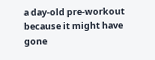a day-old pre-workout because it might have gone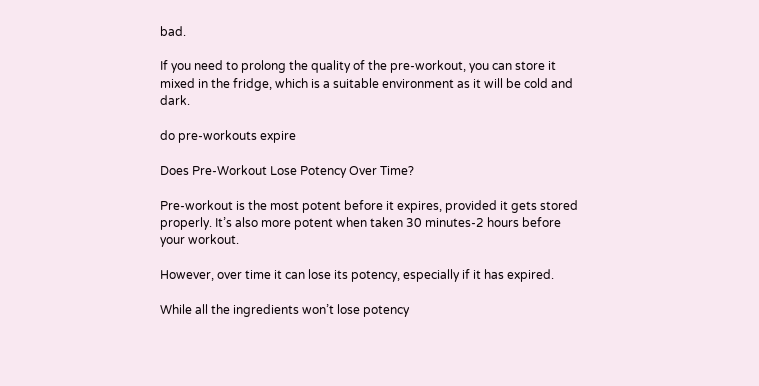bad.

If you need to prolong the quality of the pre-workout, you can store it mixed in the fridge, which is a suitable environment as it will be cold and dark.

do pre-workouts expire

Does Pre-Workout Lose Potency Over Time?

Pre-workout is the most potent before it expires, provided it gets stored properly. It’s also more potent when taken 30 minutes-2 hours before your workout.

However, over time it can lose its potency, especially if it has expired.

While all the ingredients won’t lose potency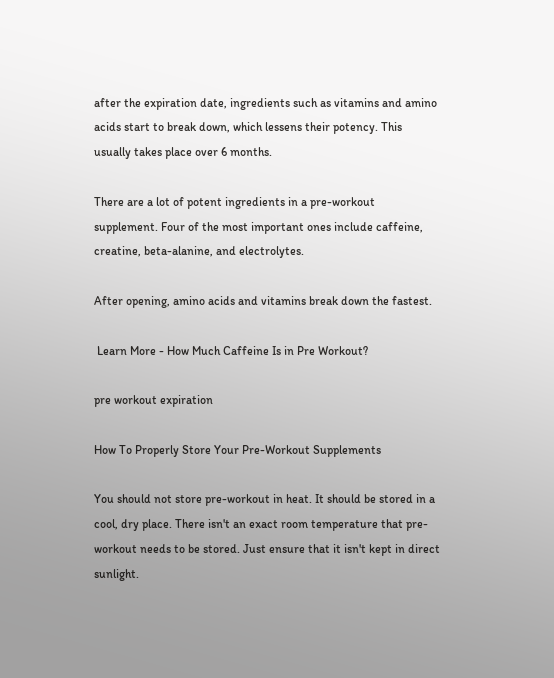after the expiration date, ingredients such as vitamins and amino acids start to break down, which lessens their potency. This usually takes place over 6 months.

There are a lot of potent ingredients in a pre-workout supplement. Four of the most important ones include caffeine, creatine, beta-alanine, and electrolytes.

After opening, amino acids and vitamins break down the fastest.

 Learn More - How Much Caffeine Is in Pre Workout?

pre workout expiration

How To Properly Store Your Pre-Workout Supplements

You should not store pre-workout in heat. It should be stored in a cool, dry place. There isn't an exact room temperature that pre-workout needs to be stored. Just ensure that it isn't kept in direct sunlight.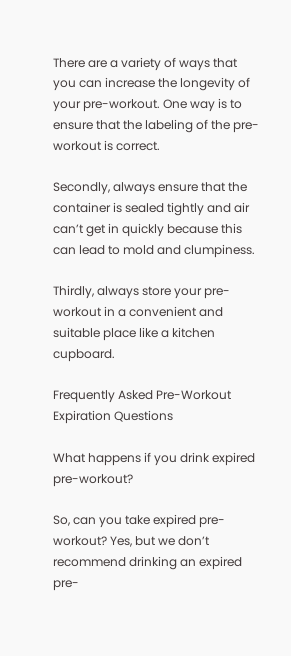There are a variety of ways that you can increase the longevity of your pre-workout. One way is to ensure that the labeling of the pre-workout is correct.

Secondly, always ensure that the container is sealed tightly and air can’t get in quickly because this can lead to mold and clumpiness.

Thirdly, always store your pre-workout in a convenient and suitable place like a kitchen cupboard.

Frequently Asked Pre-Workout Expiration Questions

What happens if you drink expired pre-workout?

So, can you take expired pre-workout? Yes, but we don’t recommend drinking an expired pre-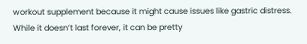workout supplement because it might cause issues like gastric distress. While it doesn’t last forever, it can be pretty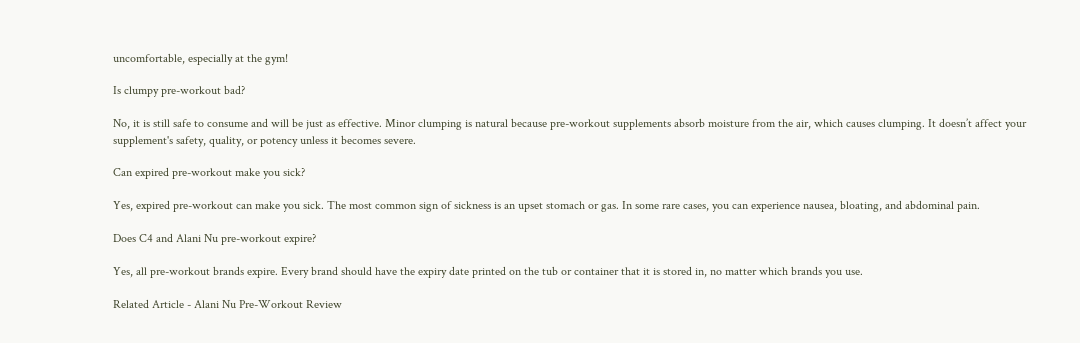uncomfortable, especially at the gym!

Is clumpy pre-workout bad?

No, it is still safe to consume and will be just as effective. Minor clumping is natural because pre-workout supplements absorb moisture from the air, which causes clumping. It doesn’t affect your supplement's safety, quality, or potency unless it becomes severe.

Can expired pre-workout make you sick?

Yes, expired pre-workout can make you sick. The most common sign of sickness is an upset stomach or gas. In some rare cases, you can experience nausea, bloating, and abdominal pain.

Does C4 and Alani Nu pre-workout expire?

Yes, all pre-workout brands expire. Every brand should have the expiry date printed on the tub or container that it is stored in, no matter which brands you use.

Related Article - Alani Nu Pre-Workout Review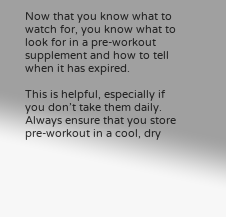Now that you know what to watch for, you know what to look for in a pre-workout supplement and how to tell when it has expired.

This is helpful, especially if you don’t take them daily. Always ensure that you store pre-workout in a cool, dry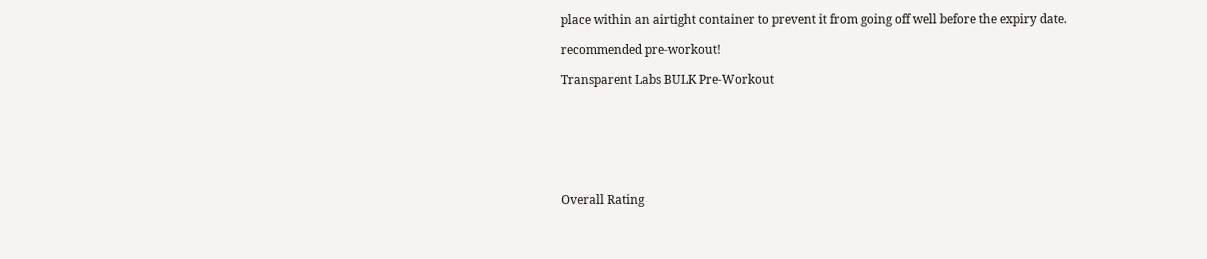place within an airtight container to prevent it from going off well before the expiry date.

recommended pre-workout!

Transparent Labs BULK Pre-Workout







Overall Rating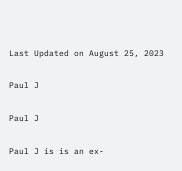Last Updated on August 25, 2023

Paul J

Paul J

Paul J is is an ex-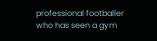professional footballer who has seen a gym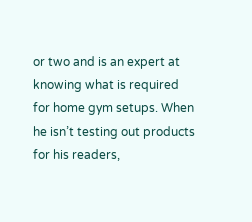or two and is an expert at knowing what is required for home gym setups. When he isn’t testing out products for his readers,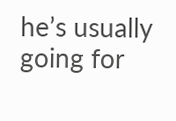he’s usually going for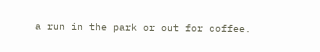a run in the park or out for coffee.